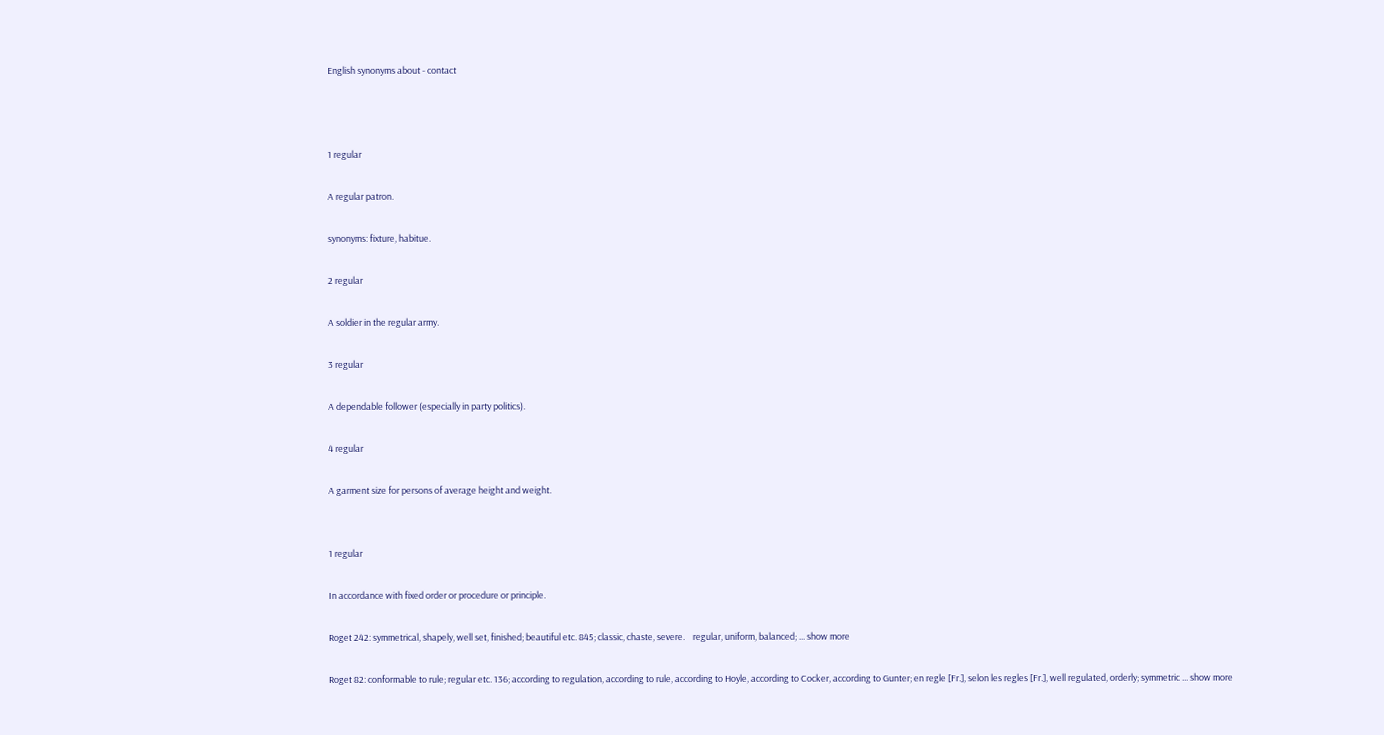English synonyms about - contact



1 regular

A regular patron.

synonyms: fixture, habitue.

2 regular

A soldier in the regular army.

3 regular

A dependable follower (especially in party politics).

4 regular

A garment size for persons of average height and weight.


1 regular

In accordance with fixed order or procedure or principle.

Roget 242: symmetrical, shapely, well set, finished; beautiful etc. 845; classic, chaste, severe.    regular, uniform, balanced; ... show more

Roget 82: conformable to rule; regular etc. 136; according to regulation, according to rule, according to Hoyle, according to Cocker, according to Gunter; en regle [Fr.], selon les regles [Fr.], well regulated, orderly; symmetric ... show more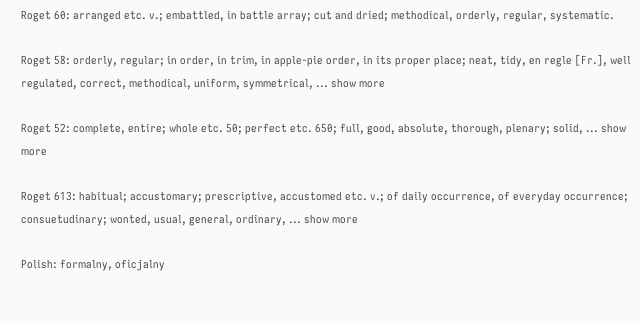Roget 60: arranged etc. v.; embattled, in battle array; cut and dried; methodical, orderly, regular, systematic.

Roget 58: orderly, regular; in order, in trim, in apple-pie order, in its proper place; neat, tidy, en regle [Fr.], well regulated, correct, methodical, uniform, symmetrical, ... show more

Roget 52: complete, entire; whole etc. 50; perfect etc. 650; full, good, absolute, thorough, plenary; solid, ... show more

Roget 613: habitual; accustomary; prescriptive, accustomed etc. v.; of daily occurrence, of everyday occurrence; consuetudinary; wonted, usual, general, ordinary, ... show more

Polish: formalny, oficjalny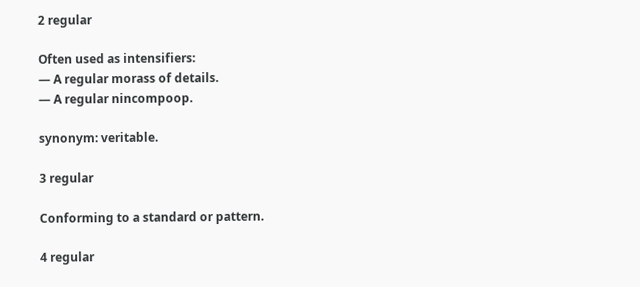2 regular

Often used as intensifiers:
— A regular morass of details.
— A regular nincompoop.

synonym: veritable.

3 regular

Conforming to a standard or pattern.

4 regular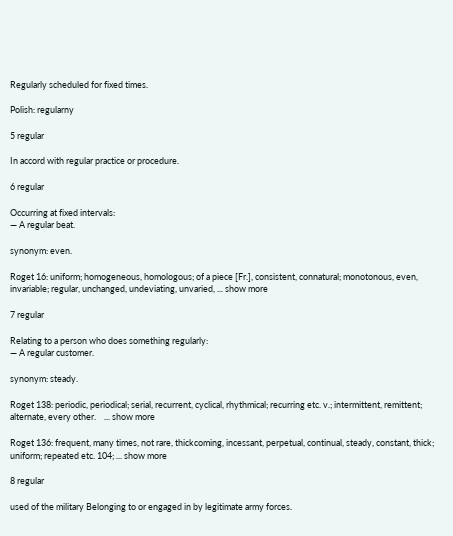Regularly scheduled for fixed times.

Polish: regularny

5 regular

In accord with regular practice or procedure.

6 regular

Occurring at fixed intervals:
— A regular beat.

synonym: even.

Roget 16: uniform; homogeneous, homologous; of a piece [Fr.], consistent, connatural; monotonous, even, invariable; regular, unchanged, undeviating, unvaried, ... show more

7 regular

Relating to a person who does something regularly:
— A regular customer.

synonym: steady.

Roget 138: periodic, periodical; serial, recurrent, cyclical, rhythmical; recurring etc. v.; intermittent, remittent; alternate, every other.    ... show more

Roget 136: frequent, many times, not rare, thickcoming, incessant, perpetual, continual, steady, constant, thick; uniform; repeated etc. 104; ... show more

8 regular

used of the military Belonging to or engaged in by legitimate army forces.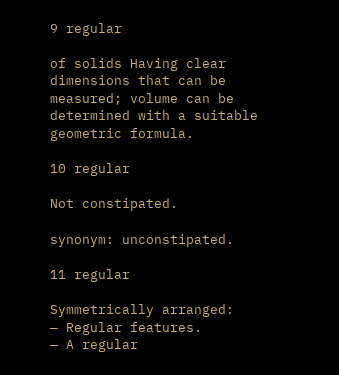9 regular

of solids Having clear dimensions that can be measured; volume can be determined with a suitable geometric formula.

10 regular

Not constipated.

synonym: unconstipated.

11 regular

Symmetrically arranged:
— Regular features.
— A regular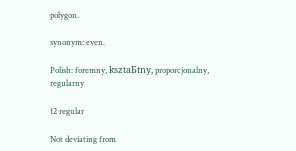polygon.

synonym: even.

Polish: foremny, ksztaƂtny, proporcjonalny, regularny

12 regular

Not deviating from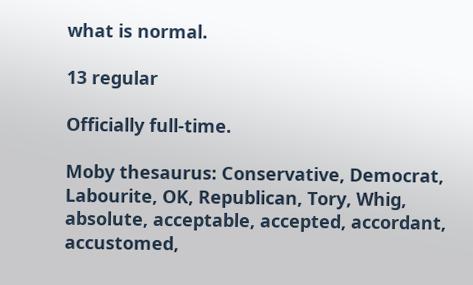what is normal.

13 regular

Officially full-time.

Moby thesaurus: Conservative, Democrat, Labourite, OK, Republican, Tory, Whig, absolute, acceptable, accepted, accordant, accustomed,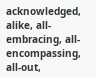acknowledged, alike, all-embracing, all-encompassing, all-out,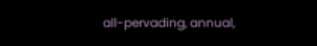all-pervading, annual,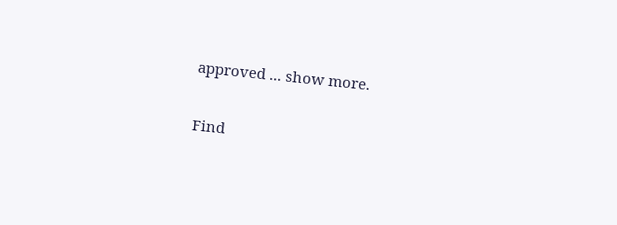approved ... show more.

Find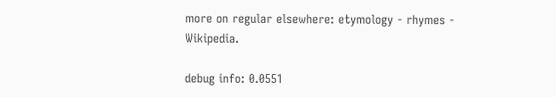more on regular elsewhere: etymology - rhymes - Wikipedia.

debug info: 0.0551